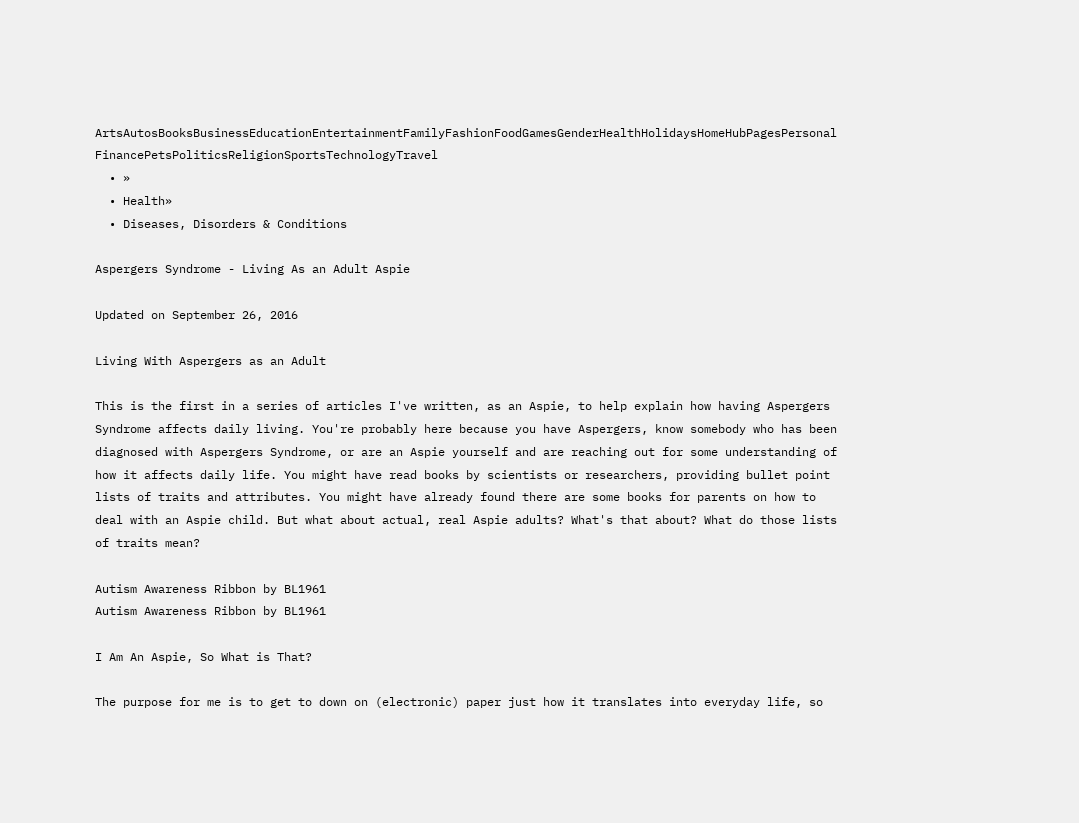ArtsAutosBooksBusinessEducationEntertainmentFamilyFashionFoodGamesGenderHealthHolidaysHomeHubPagesPersonal FinancePetsPoliticsReligionSportsTechnologyTravel
  • »
  • Health»
  • Diseases, Disorders & Conditions

Aspergers Syndrome - Living As an Adult Aspie

Updated on September 26, 2016

Living With Aspergers as an Adult

This is the first in a series of articles I've written, as an Aspie, to help explain how having Aspergers Syndrome affects daily living. You're probably here because you have Aspergers, know somebody who has been diagnosed with Aspergers Syndrome, or are an Aspie yourself and are reaching out for some understanding of how it affects daily life. You might have read books by scientists or researchers, providing bullet point lists of traits and attributes. You might have already found there are some books for parents on how to deal with an Aspie child. But what about actual, real Aspie adults? What's that about? What do those lists of traits mean?

Autism Awareness Ribbon by BL1961
Autism Awareness Ribbon by BL1961

I Am An Aspie, So What is That?

The purpose for me is to get to down on (electronic) paper just how it translates into everyday life, so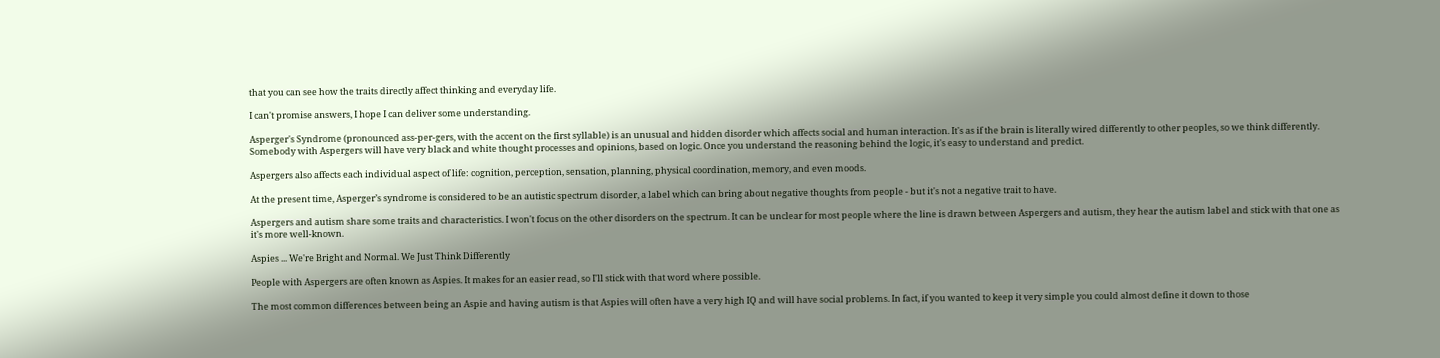that you can see how the traits directly affect thinking and everyday life.

I can't promise answers, I hope I can deliver some understanding.

Asperger's Syndrome (pronounced ass-per-gers, with the accent on the first syllable) is an unusual and hidden disorder which affects social and human interaction. It's as if the brain is literally wired differently to other peoples, so we think differently. Somebody with Aspergers will have very black and white thought processes and opinions, based on logic. Once you understand the reasoning behind the logic, it's easy to understand and predict.

Aspergers also affects each individual aspect of life: cognition, perception, sensation, planning, physical coordination, memory, and even moods.

At the present time, Asperger’s syndrome is considered to be an autistic spectrum disorder, a label which can bring about negative thoughts from people - but it's not a negative trait to have.

Aspergers and autism share some traits and characteristics. I won't focus on the other disorders on the spectrum. It can be unclear for most people where the line is drawn between Aspergers and autism, they hear the autism label and stick with that one as it's more well-known.

Aspies ... We're Bright and Normal. We Just Think Differently

People with Aspergers are often known as Aspies. It makes for an easier read, so I'll stick with that word where possible.

The most common differences between being an Aspie and having autism is that Aspies will often have a very high IQ and will have social problems. In fact, if you wanted to keep it very simple you could almost define it down to those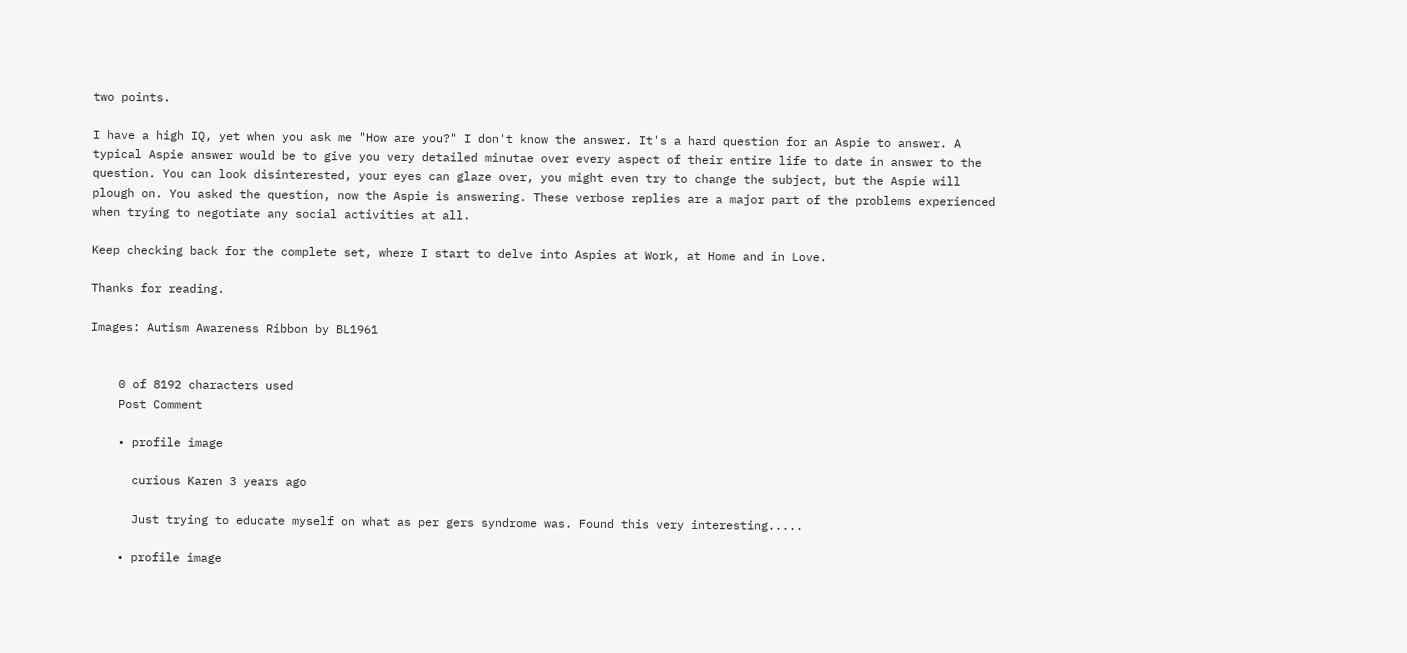two points.

I have a high IQ, yet when you ask me "How are you?" I don't know the answer. It's a hard question for an Aspie to answer. A typical Aspie answer would be to give you very detailed minutae over every aspect of their entire life to date in answer to the question. You can look disinterested, your eyes can glaze over, you might even try to change the subject, but the Aspie will plough on. You asked the question, now the Aspie is answering. These verbose replies are a major part of the problems experienced when trying to negotiate any social activities at all.

Keep checking back for the complete set, where I start to delve into Aspies at Work, at Home and in Love.

Thanks for reading.

Images: Autism Awareness Ribbon by BL1961


    0 of 8192 characters used
    Post Comment

    • profile image

      curious Karen 3 years ago

      Just trying to educate myself on what as per gers syndrome was. Found this very interesting.....

    • profile image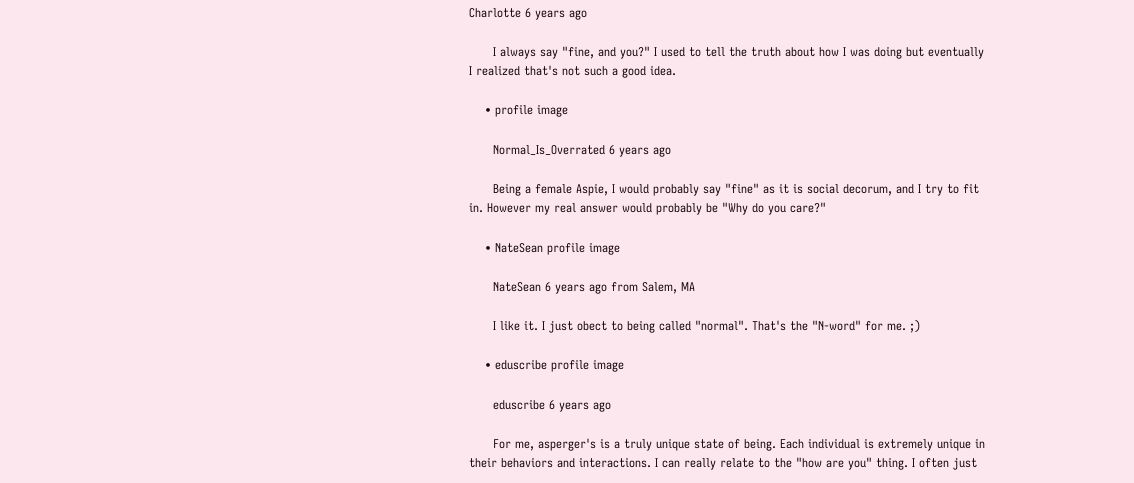Charlotte 6 years ago

      I always say "fine, and you?" I used to tell the truth about how I was doing but eventually I realized that's not such a good idea.

    • profile image

      Normal_Is_Overrated 6 years ago

      Being a female Aspie, I would probably say "fine" as it is social decorum, and I try to fit in. However my real answer would probably be "Why do you care?"

    • NateSean profile image

      NateSean 6 years ago from Salem, MA

      I like it. I just obect to being called "normal". That's the "N-word" for me. ;)

    • eduscribe profile image

      eduscribe 6 years ago

      For me, asperger's is a truly unique state of being. Each individual is extremely unique in their behaviors and interactions. I can really relate to the "how are you" thing. I often just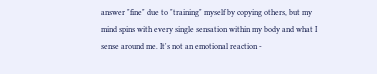answer "fine" due to "training" myself by copying others, but my mind spins with every single sensation within my body and what I sense around me. It's not an emotional reaction -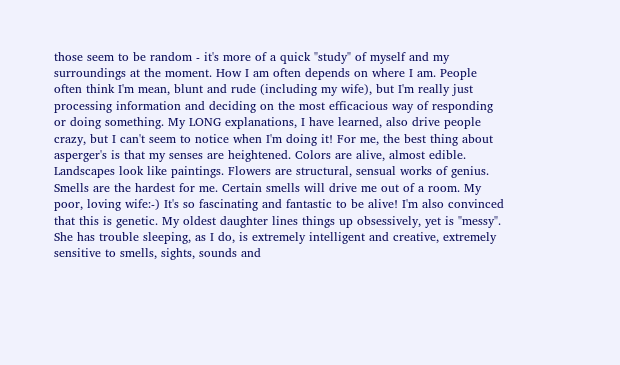those seem to be random - it's more of a quick "study" of myself and my surroundings at the moment. How I am often depends on where I am. People often think I'm mean, blunt and rude (including my wife), but I'm really just processing information and deciding on the most efficacious way of responding or doing something. My LONG explanations, I have learned, also drive people crazy, but I can't seem to notice when I'm doing it! For me, the best thing about asperger's is that my senses are heightened. Colors are alive, almost edible. Landscapes look like paintings. Flowers are structural, sensual works of genius. Smells are the hardest for me. Certain smells will drive me out of a room. My poor, loving wife:-) It's so fascinating and fantastic to be alive! I'm also convinced that this is genetic. My oldest daughter lines things up obsessively, yet is "messy". She has trouble sleeping, as I do, is extremely intelligent and creative, extremely sensitive to smells, sights, sounds and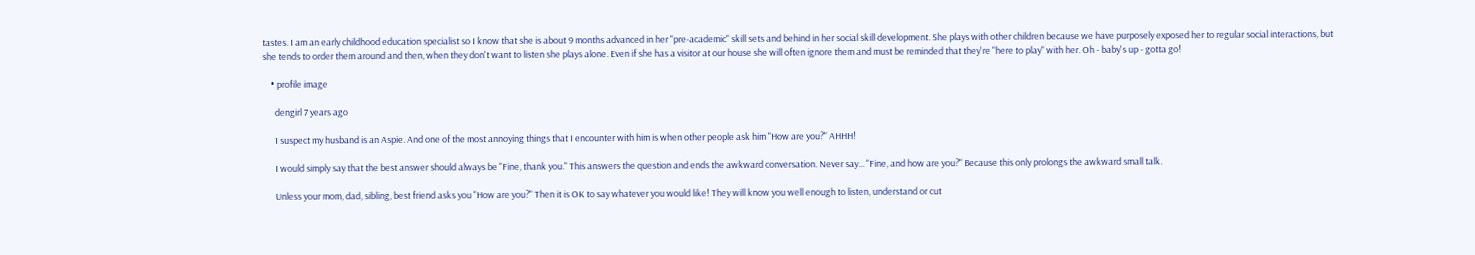tastes. I am an early childhood education specialist so I know that she is about 9 months advanced in her "pre-academic" skill sets and behind in her social skill development. She plays with other children because we have purposely exposed her to regular social interactions, but she tends to order them around and then, when they don't want to listen she plays alone. Even if she has a visitor at our house she will often ignore them and must be reminded that they're "here to play" with her. Oh - baby's up - gotta go!

    • profile image

      dengirl 7 years ago

      I suspect my husband is an Aspie. And one of the most annoying things that I encounter with him is when other people ask him "How are you?" AHHH!

      I would simply say that the best answer should always be "Fine, thank you." This answers the question and ends the awkward conversation. Never say... "Fine, and how are you?" Because this only prolongs the awkward small talk.

      Unless your mom, dad, sibling, best friend asks you "How are you?" Then it is OK to say whatever you would like! They will know you well enough to listen, understand or cut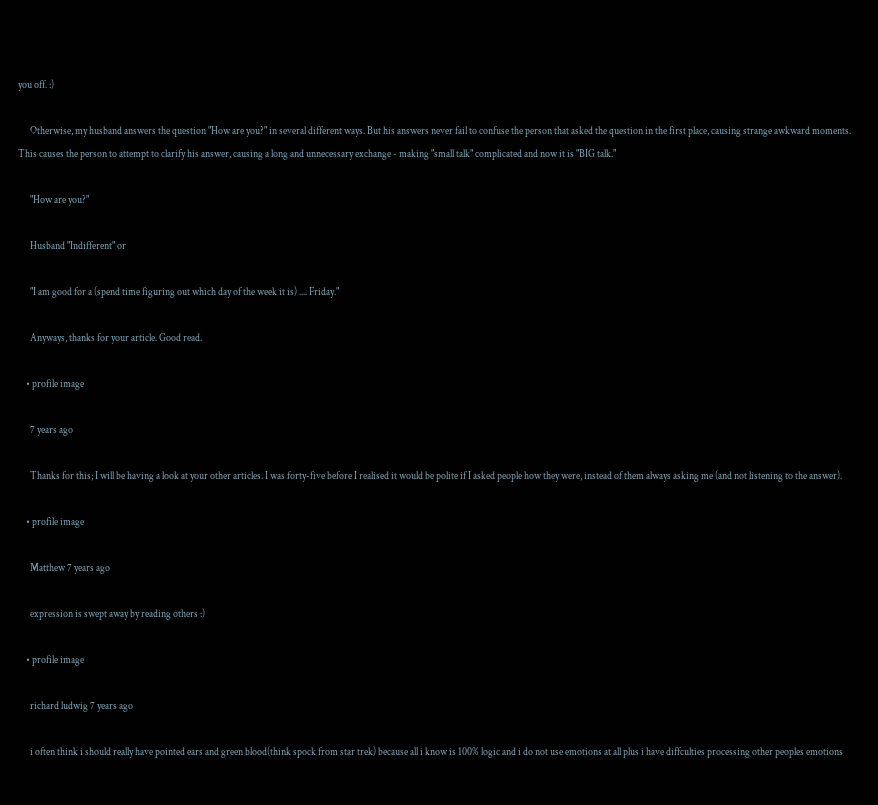you off. :)

      Otherwise, my husband answers the question "How are you?" in several different ways. But his answers never fail to confuse the person that asked the question in the first place, causing strange awkward moments. This causes the person to attempt to clarify his answer, causing a long and unnecessary exchange - making "small talk" complicated and now it is "BIG talk."

      "How are you?"

      Husband "Indifferent" or

      "I am good for a (spend time figuring out which day of the week it is) .... Friday."

      Anyways, thanks for your article. Good read.

    • profile image

      7 years ago

      Thanks for this; I will be having a look at your other articles. I was forty-five before I realised it would be polite if I asked people how they were, instead of them always asking me (and not listening to the answer).

    • profile image

      Matthew 7 years ago

      expression is swept away by reading others :)

    • profile image

      richard ludwig 7 years ago

      i often think i should really have pointed ears and green blood(think spock from star trek) because all i know is 100% logic and i do not use emotions at all plus i have diffculties processing other peoples emotions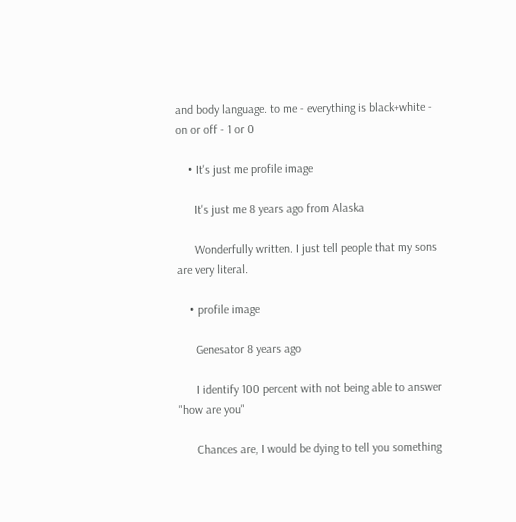and body language. to me - everything is black+white - on or off - 1 or 0

    • It's just me profile image

      It's just me 8 years ago from Alaska

      Wonderfully written. I just tell people that my sons are very literal.

    • profile image

      Genesator 8 years ago

      I identify 100 percent with not being able to answer "how are you"

      Chances are, I would be dying to tell you something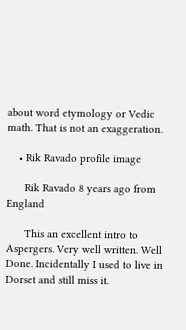about word etymology or Vedic math. That is not an exaggeration.

    • Rik Ravado profile image

      Rik Ravado 8 years ago from England

      This an excellent intro to Aspergers. Very well written. Well Done. Incidentally I used to live in Dorset and still miss it.